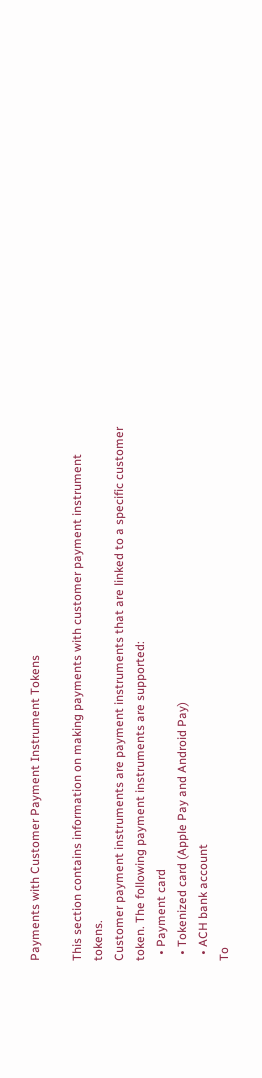Payments with Customer Payment Instrument Tokens

This section contains information on making payments with customer payment instrument tokens.
Customer payment instruments are payment instruments that are linked to a specific customer token. The following payment instruments are supported:
  • Payment card
  • Tokenized card (Apple Pay and Android Pay)
  • ACH bank account
To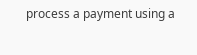process a payment using a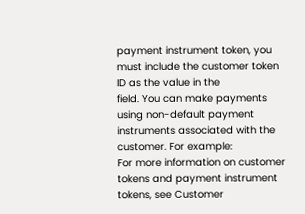payment instrument token, you must include the customer token ID as the value in the
field. You can make payments using non-default payment instruments associated with the customer. For example:
For more information on customer tokens and payment instrument tokens, see Customer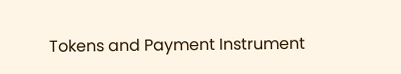Tokens and Payment Instrument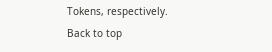Tokens, respectively.
Back to top